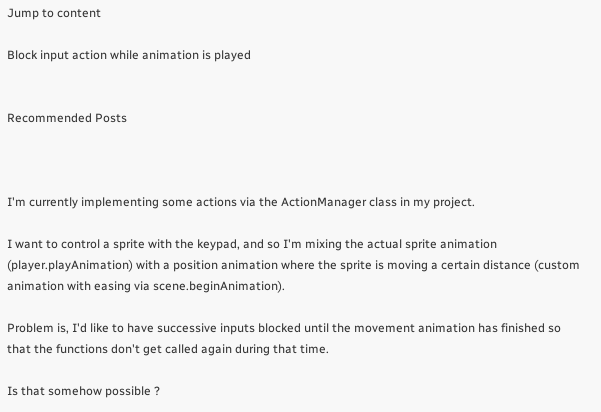Jump to content

Block input action while animation is played


Recommended Posts



I'm currently implementing some actions via the ActionManager class in my project.

I want to control a sprite with the keypad, and so I'm mixing the actual sprite animation (player.playAnimation) with a position animation where the sprite is moving a certain distance (custom animation with easing via scene.beginAnimation).

Problem is, I'd like to have successive inputs blocked until the movement animation has finished so that the functions don't get called again during that time.

Is that somehow possible ?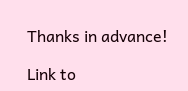Thanks in advance!

Link to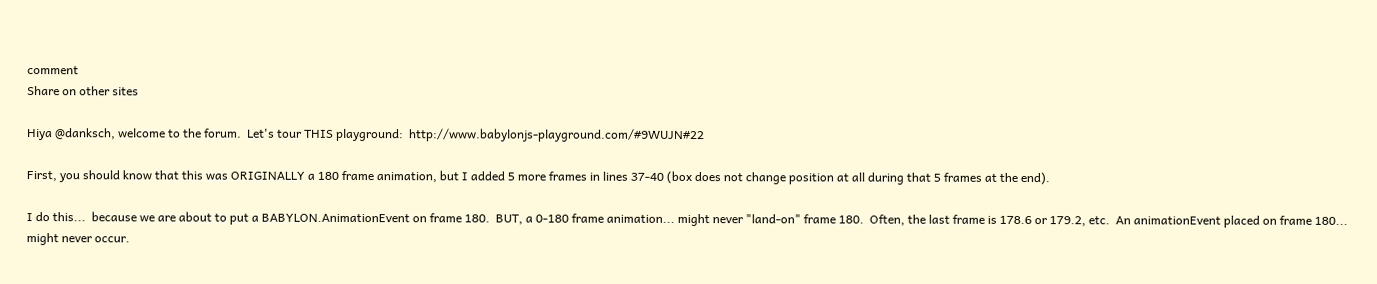comment
Share on other sites

Hiya @danksch, welcome to the forum.  Let's tour THIS playground:  http://www.babylonjs-playground.com/#9WUJN#22

First, you should know that this was ORIGINALLY a 180 frame animation, but I added 5 more frames in lines 37-40 (box does not change position at all during that 5 frames at the end).

I do this...  because we are about to put a BABYLON.AnimationEvent on frame 180.  BUT, a 0-180 frame animation... might never "land-on" frame 180.  Often, the last frame is 178.6 or 179.2, etc.  An animationEvent placed on frame 180... might never occur.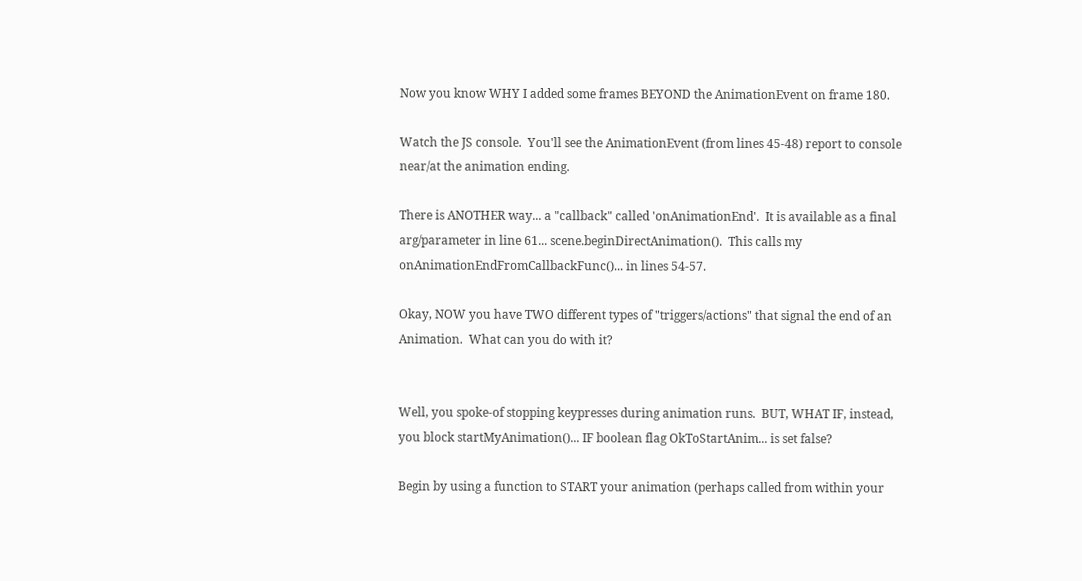Now you know WHY I added some frames BEYOND the AnimationEvent on frame 180.

Watch the JS console.  You'll see the AnimationEvent (from lines 45-48) report to console near/at the animation ending.

There is ANOTHER way... a "callback" called 'onAnimationEnd'.  It is available as a final arg/parameter in line 61... scene.beginDirectAnimation().  This calls my onAnimationEndFromCallbackFunc()... in lines 54-57.

Okay, NOW you have TWO different types of "triggers/actions" that signal the end of an Animation.  What can you do with it?


Well, you spoke-of stopping keypresses during animation runs.  BUT, WHAT IF, instead, you block startMyAnimation()... IF boolean flag OkToStartAnim... is set false?

Begin by using a function to START your animation (perhaps called from within your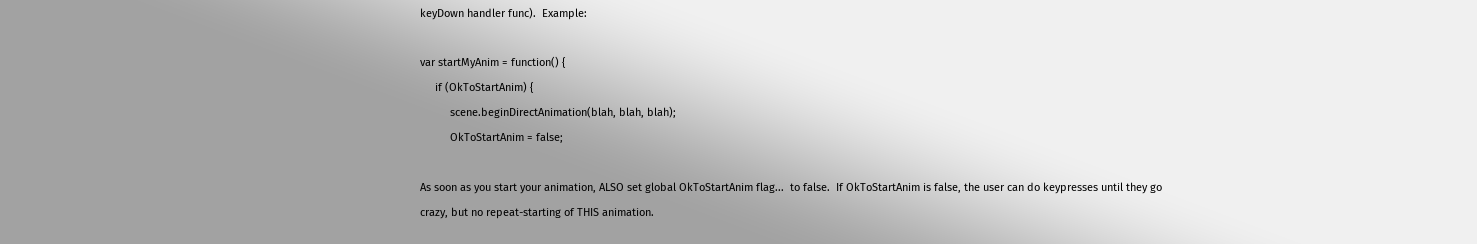keyDown handler func).  Example:

var startMyAnim = function() {
     if (OkToStartAnim) {
          scene.beginDirectAnimation(blah, blah, blah);
          OkToStartAnim = false;

As soon as you start your animation, ALSO set global OkToStartAnim flag...  to false.  If OkToStartAnim is false, the user can do keypresses until they go crazy, but no repeat-starting of THIS animation.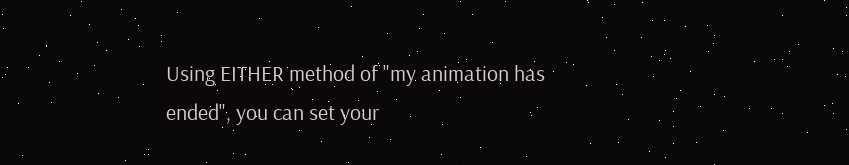Using EITHER method of "my animation has ended", you can set your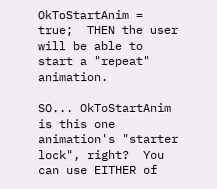OkToStartAnim = true;  THEN the user will be able to start a "repeat" animation.

SO... OkToStartAnim is this one animation's "starter lock", right?  You can use EITHER of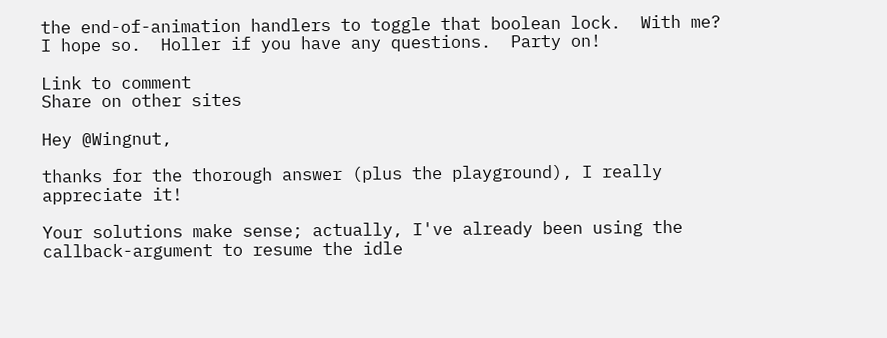the end-of-animation handlers to toggle that boolean lock.  With me?  I hope so.  Holler if you have any questions.  Party on!

Link to comment
Share on other sites

Hey @Wingnut,

thanks for the thorough answer (plus the playground), I really appreciate it!

Your solutions make sense; actually, I've already been using the callback-argument to resume the idle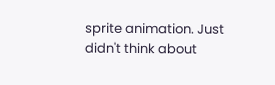sprite animation. Just didn't think about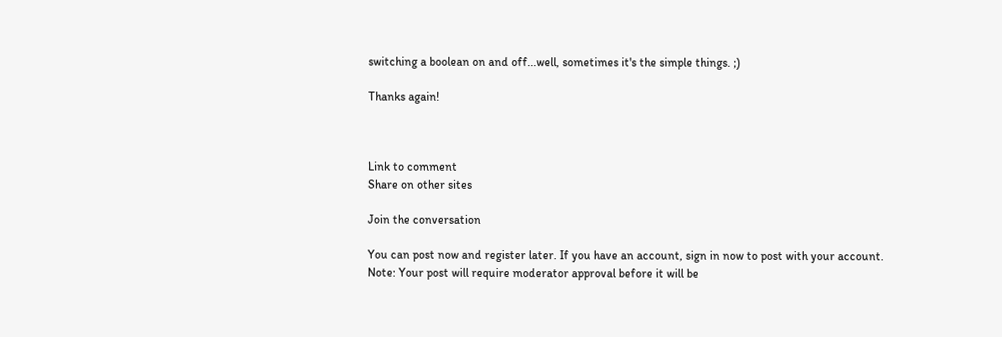switching a boolean on and off...well, sometimes it's the simple things. ;)

Thanks again!



Link to comment
Share on other sites

Join the conversation

You can post now and register later. If you have an account, sign in now to post with your account.
Note: Your post will require moderator approval before it will be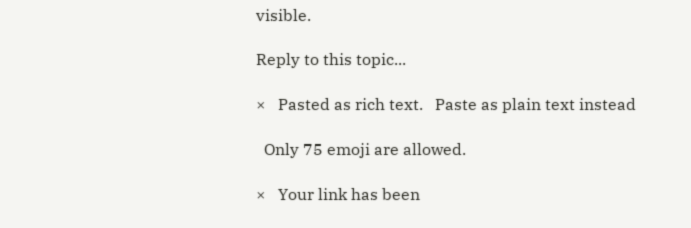visible.

Reply to this topic...

×   Pasted as rich text.   Paste as plain text instead

  Only 75 emoji are allowed.

×   Your link has been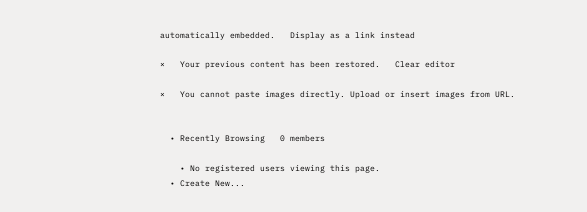automatically embedded.   Display as a link instead

×   Your previous content has been restored.   Clear editor

×   You cannot paste images directly. Upload or insert images from URL.


  • Recently Browsing   0 members

    • No registered users viewing this page.
  • Create New...